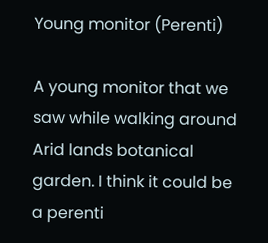Young monitor (Perenti)

A young monitor that we saw while walking around Arid lands botanical garden. I think it could be a perenti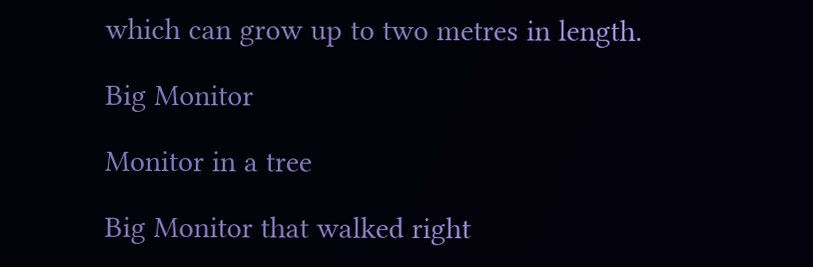which can grow up to two metres in length.

Big Monitor

Monitor in a tree

Big Monitor that walked right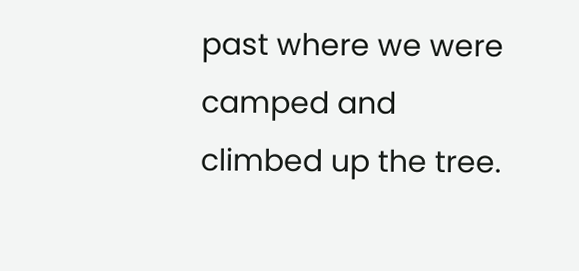past where we were camped and climbed up the tree.